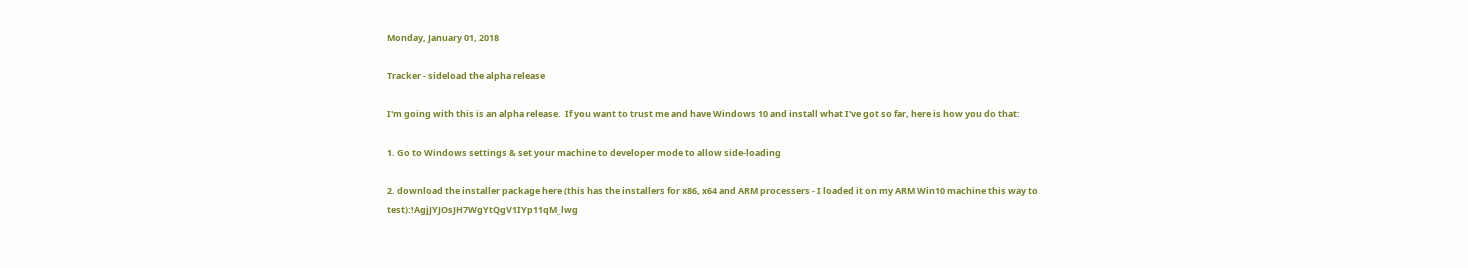Monday, January 01, 2018

Tracker - sideload the alpha release

I'm going with this is an alpha release.  If you want to trust me and have Windows 10 and install what I've got so far, here is how you do that:

1. Go to Windows settings & set your machine to developer mode to allow side-loading

2. download the installer package here (this has the installers for x86, x64 and ARM processers - I loaded it on my ARM Win10 machine this way to test):!AgjJYJOsJH7WgYtQgV1IYp11qM_lwg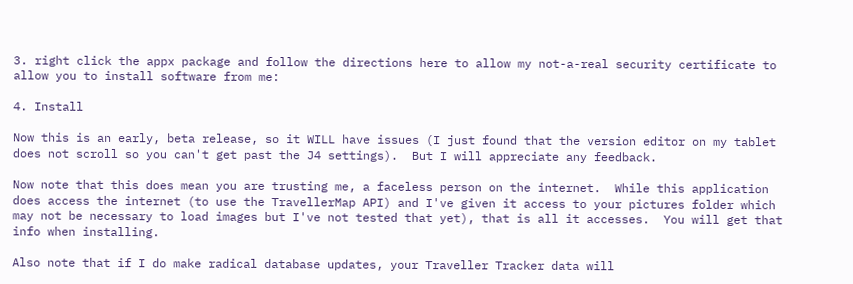3. right click the appx package and follow the directions here to allow my not-a-real security certificate to allow you to install software from me:

4. Install

Now this is an early, beta release, so it WILL have issues (I just found that the version editor on my tablet does not scroll so you can't get past the J4 settings).  But I will appreciate any feedback.

Now note that this does mean you are trusting me, a faceless person on the internet.  While this application does access the internet (to use the TravellerMap API) and I've given it access to your pictures folder which may not be necessary to load images but I've not tested that yet), that is all it accesses.  You will get that info when installing.

Also note that if I do make radical database updates, your Traveller Tracker data will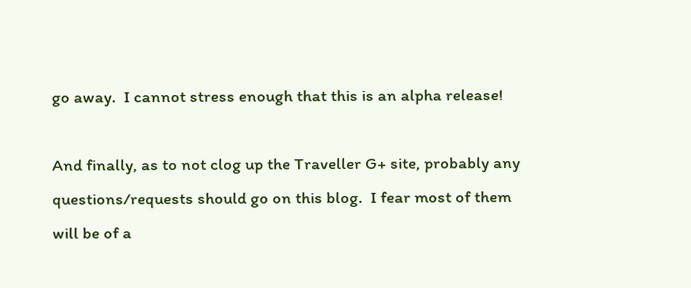go away.  I cannot stress enough that this is an alpha release!

And finally, as to not clog up the Traveller G+ site, probably any questions/requests should go on this blog.  I fear most of them will be of a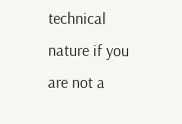technical nature if you are not a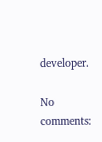developer.

No comments: